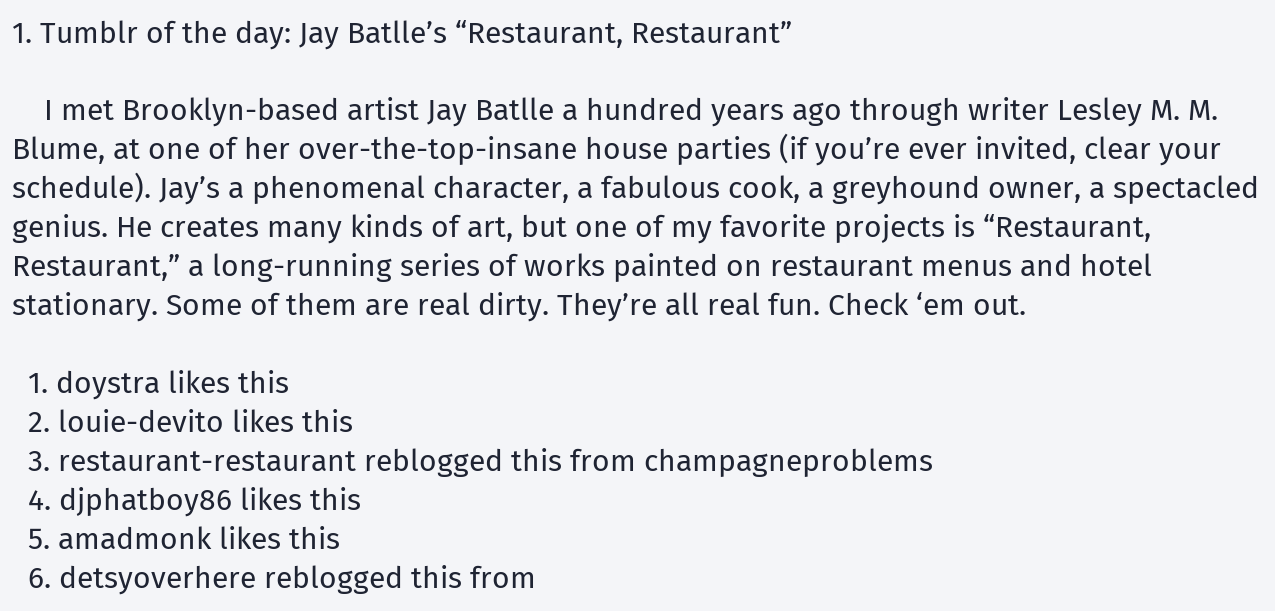1. Tumblr of the day: Jay Batlle’s “Restaurant, Restaurant”

    I met Brooklyn-based artist Jay Batlle a hundred years ago through writer Lesley M. M. Blume, at one of her over-the-top-insane house parties (if you’re ever invited, clear your schedule). Jay’s a phenomenal character, a fabulous cook, a greyhound owner, a spectacled genius. He creates many kinds of art, but one of my favorite projects is “Restaurant, Restaurant,” a long-running series of works painted on restaurant menus and hotel stationary. Some of them are real dirty. They’re all real fun. Check ‘em out.

  1. doystra likes this
  2. louie-devito likes this
  3. restaurant-restaurant reblogged this from champagneproblems
  4. djphatboy86 likes this
  5. amadmonk likes this
  6. detsyoverhere reblogged this from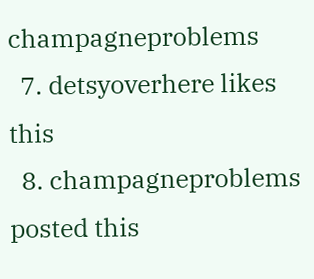champagneproblems
  7. detsyoverhere likes this
  8. champagneproblems posted this